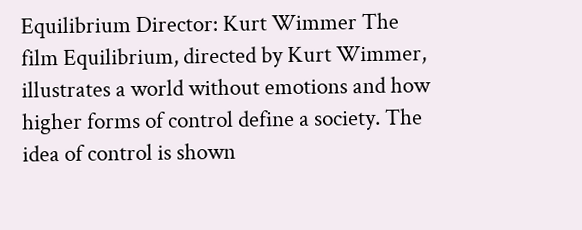Equilibrium Director: Kurt Wimmer The film Equilibrium, directed by Kurt Wimmer, illustrates a world without emotions and how higher forms of control define a society. The idea of control is shown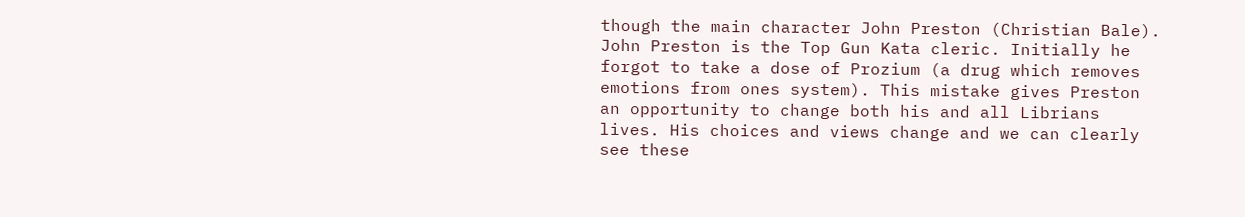though the main character John Preston (Christian Bale). John Preston is the Top Gun Kata cleric. Initially he forgot to take a dose of Prozium (a drug which removes emotions from ones system). This mistake gives Preston an opportunity to change both his and all Librians lives. His choices and views change and we can clearly see these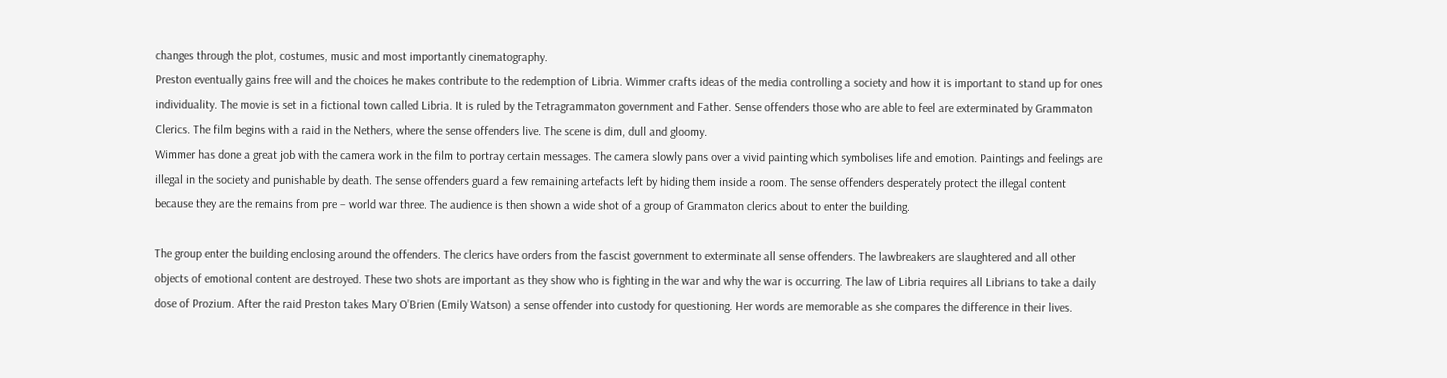changes through the plot, costumes, music and most importantly cinematography.
Preston eventually gains free will and the choices he makes contribute to the redemption of Libria. Wimmer crafts ideas of the media controlling a society and how it is important to stand up for ones individuality. The movie is set in a fictional town called Libria. It is ruled by the Tetragrammaton government and Father. Sense offenders those who are able to feel are exterminated by Grammaton Clerics. The film begins with a raid in the Nethers, where the sense offenders live. The scene is dim, dull and gloomy.
Wimmer has done a great job with the camera work in the film to portray certain messages. The camera slowly pans over a vivid painting which symbolises life and emotion. Paintings and feelings are illegal in the society and punishable by death. The sense offenders guard a few remaining artefacts left by hiding them inside a room. The sense offenders desperately protect the illegal content because they are the remains from pre – world war three. The audience is then shown a wide shot of a group of Grammaton clerics about to enter the building.

The group enter the building enclosing around the offenders. The clerics have orders from the fascist government to exterminate all sense offenders. The lawbreakers are slaughtered and all other objects of emotional content are destroyed. These two shots are important as they show who is fighting in the war and why the war is occurring. The law of Libria requires all Librians to take a daily dose of Prozium. After the raid Preston takes Mary O’Brien (Emily Watson) a sense offender into custody for questioning. Her words are memorable as she compares the difference in their lives.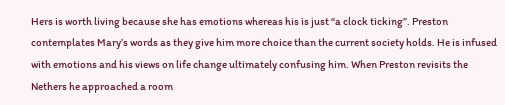Hers is worth living because she has emotions whereas his is just “a clock ticking”. Preston contemplates Mary’s words as they give him more choice than the current society holds. He is infused with emotions and his views on life change ultimately confusing him. When Preston revisits the Nethers he approached a room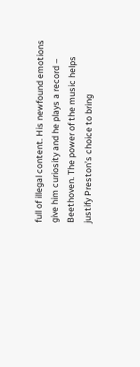full of illegal content. His newfound emotions give him curiosity and he plays a record – Beethoven. The power of the music helps justify Preston’s choice to bring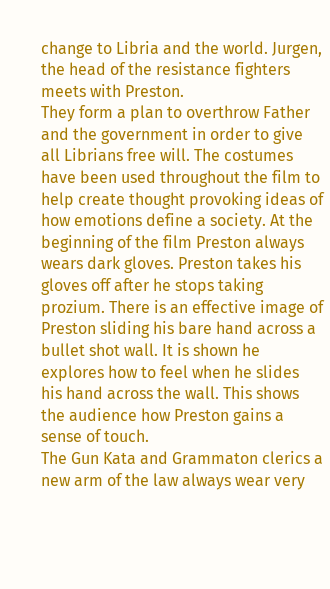change to Libria and the world. Jurgen, the head of the resistance fighters meets with Preston.
They form a plan to overthrow Father and the government in order to give all Librians free will. The costumes have been used throughout the film to help create thought provoking ideas of how emotions define a society. At the beginning of the film Preston always wears dark gloves. Preston takes his gloves off after he stops taking prozium. There is an effective image of Preston sliding his bare hand across a bullet shot wall. It is shown he explores how to feel when he slides his hand across the wall. This shows the audience how Preston gains a sense of touch.
The Gun Kata and Grammaton clerics a new arm of the law always wear very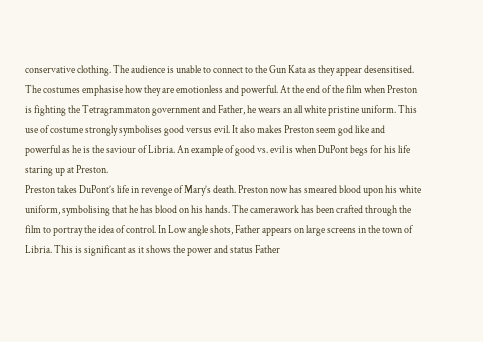conservative clothing. The audience is unable to connect to the Gun Kata as they appear desensitised. The costumes emphasise how they are emotionless and powerful. At the end of the film when Preston is fighting the Tetragrammaton government and Father, he wears an all white pristine uniform. This use of costume strongly symbolises good versus evil. It also makes Preston seem god like and powerful as he is the saviour of Libria. An example of good vs. evil is when DuPont begs for his life staring up at Preston.
Preston takes DuPont’s life in revenge of Mary’s death. Preston now has smeared blood upon his white uniform, symbolising that he has blood on his hands. The camerawork has been crafted through the film to portray the idea of control. In Low angle shots, Father appears on large screens in the town of Libria. This is significant as it shows the power and status Father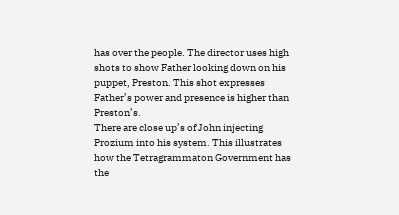has over the people. The director uses high shots to show Father looking down on his puppet, Preston. This shot expresses Father’s power and presence is higher than Preston’s.
There are close up’s of John injecting Prozium into his system. This illustrates how the Tetragrammaton Government has the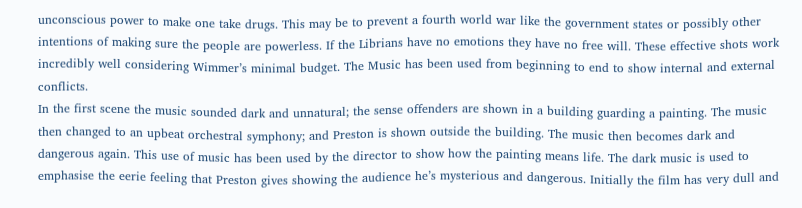unconscious power to make one take drugs. This may be to prevent a fourth world war like the government states or possibly other intentions of making sure the people are powerless. If the Librians have no emotions they have no free will. These effective shots work incredibly well considering Wimmer’s minimal budget. The Music has been used from beginning to end to show internal and external conflicts.
In the first scene the music sounded dark and unnatural; the sense offenders are shown in a building guarding a painting. The music then changed to an upbeat orchestral symphony; and Preston is shown outside the building. The music then becomes dark and dangerous again. This use of music has been used by the director to show how the painting means life. The dark music is used to emphasise the eerie feeling that Preston gives showing the audience he’s mysterious and dangerous. Initially the film has very dull and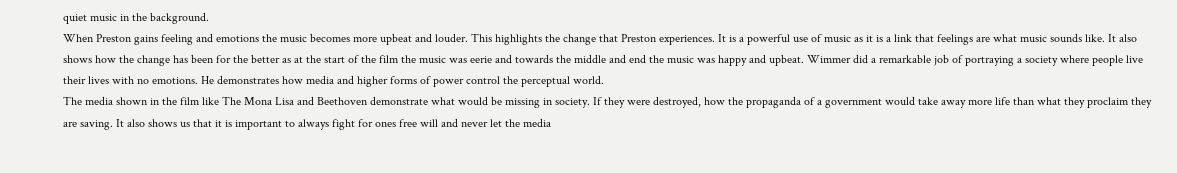quiet music in the background.
When Preston gains feeling and emotions the music becomes more upbeat and louder. This highlights the change that Preston experiences. It is a powerful use of music as it is a link that feelings are what music sounds like. It also shows how the change has been for the better as at the start of the film the music was eerie and towards the middle and end the music was happy and upbeat. Wimmer did a remarkable job of portraying a society where people live their lives with no emotions. He demonstrates how media and higher forms of power control the perceptual world.
The media shown in the film like The Mona Lisa and Beethoven demonstrate what would be missing in society. If they were destroyed, how the propaganda of a government would take away more life than what they proclaim they are saving. It also shows us that it is important to always fight for ones free will and never let the media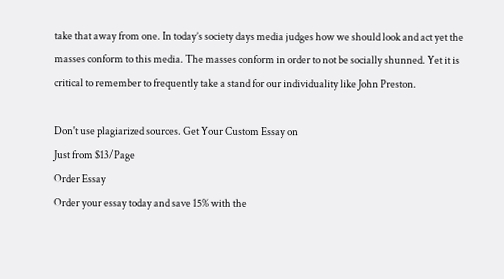take that away from one. In today’s society days media judges how we should look and act yet the masses conform to this media. The masses conform in order to not be socially shunned. Yet it is critical to remember to frequently take a stand for our individuality like John Preston.

Don't use plagiarized sources. Get Your Custom Essay on
Just from $13/Page
Order Essay
Order your essay today and save 15% with the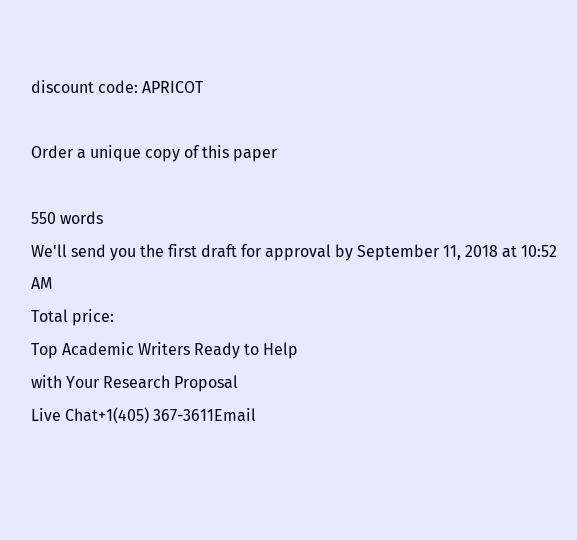discount code: APRICOT

Order a unique copy of this paper

550 words
We'll send you the first draft for approval by September 11, 2018 at 10:52 AM
Total price:
Top Academic Writers Ready to Help
with Your Research Proposal
Live Chat+1(405) 367-3611Email